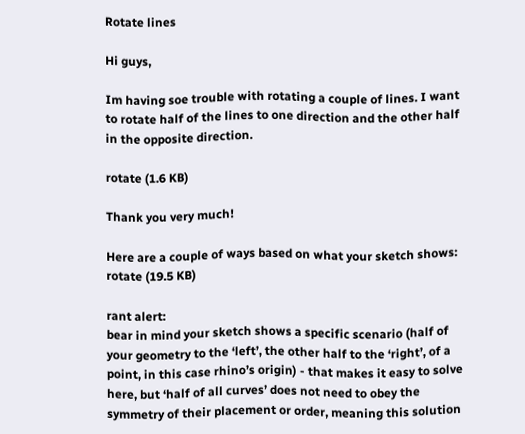Rotate lines

Hi guys,

Im having soe trouble with rotating a couple of lines. I want to rotate half of the lines to one direction and the other half in the opposite direction.

rotate (1.6 KB)

Thank you very much!

Here are a couple of ways based on what your sketch shows:
rotate (19.5 KB)

rant alert:
bear in mind your sketch shows a specific scenario (half of your geometry to the ‘left’, the other half to the ‘right’, of a point, in this case rhino’s origin) - that makes it easy to solve here, but ‘half of all curves’ does not need to obey the symmetry of their placement or order, meaning this solution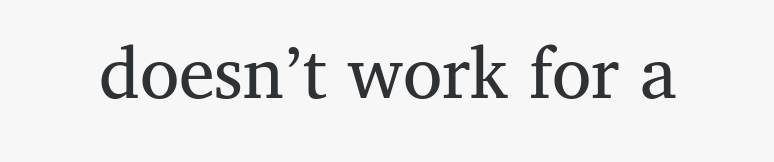doesn’t work for a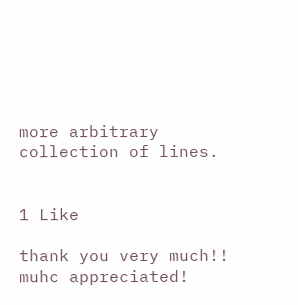more arbitrary collection of lines.


1 Like

thank you very much!!
muhc appreciated!